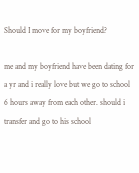Should I move for my boyfriend?

me and my boyfriend have been dating for a yr and i really love but we go to school 6 hours away from each other. should i transfer and go to his school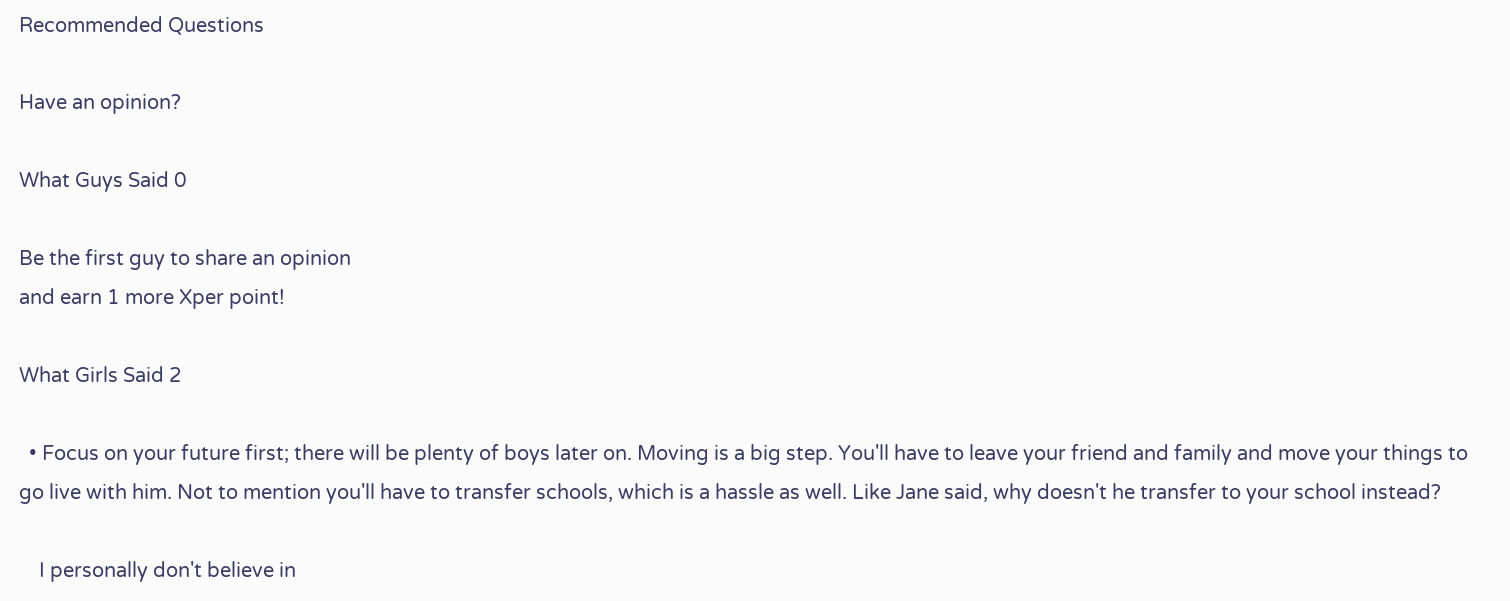Recommended Questions

Have an opinion?

What Guys Said 0

Be the first guy to share an opinion
and earn 1 more Xper point!

What Girls Said 2

  • Focus on your future first; there will be plenty of boys later on. Moving is a big step. You'll have to leave your friend and family and move your things to go live with him. Not to mention you'll have to transfer schools, which is a hassle as well. Like Jane said, why doesn't he transfer to your school instead?

    I personally don't believe in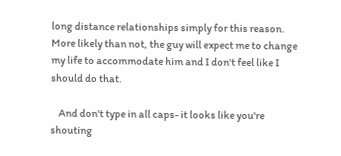long distance relationships simply for this reason. More likely than not, the guy will expect me to change my life to accommodate him and I don't feel like I should do that.

    And don't type in all caps- it looks like you're shouting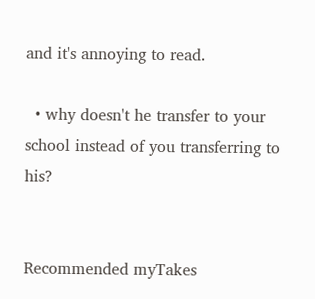and it's annoying to read.

  • why doesn't he transfer to your school instead of you transferring to his?


Recommended myTakes